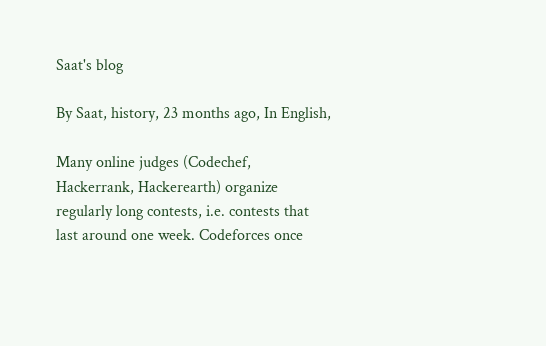Saat's blog

By Saat, history, 23 months ago, In English,

Many online judges (Codechef, Hackerrank, Hackerearth) organize regularly long contests, i.e. contests that last around one week. Codeforces once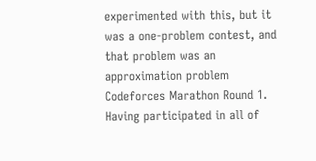experimented with this, but it was a one-problem contest, and that problem was an approximation problem Codeforces Marathon Round 1. Having participated in all of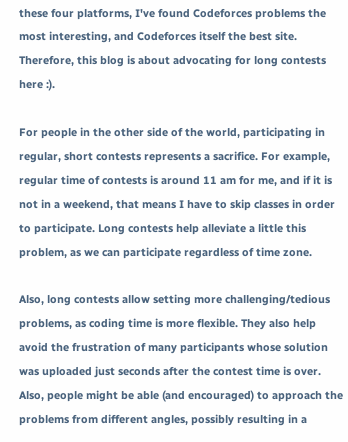these four platforms, I've found Codeforces problems the most interesting, and Codeforces itself the best site. Therefore, this blog is about advocating for long contests here :).

For people in the other side of the world, participating in regular, short contests represents a sacrifice. For example, regular time of contests is around 11 am for me, and if it is not in a weekend, that means I have to skip classes in order to participate. Long contests help alleviate a little this problem, as we can participate regardless of time zone.

Also, long contests allow setting more challenging/tedious problems, as coding time is more flexible. They also help avoid the frustration of many participants whose solution was uploaded just seconds after the contest time is over. Also, people might be able (and encouraged) to approach the problems from different angles, possibly resulting in a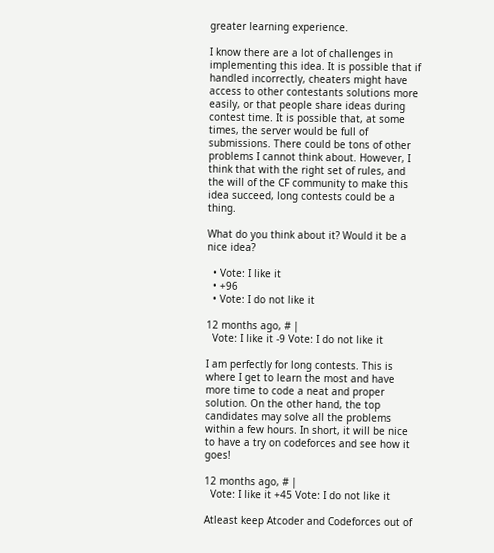greater learning experience.

I know there are a lot of challenges in implementing this idea. It is possible that if handled incorrectly, cheaters might have access to other contestants solutions more easily, or that people share ideas during contest time. It is possible that, at some times, the server would be full of submissions. There could be tons of other problems I cannot think about. However, I think that with the right set of rules, and the will of the CF community to make this idea succeed, long contests could be a thing.

What do you think about it? Would it be a nice idea?

  • Vote: I like it
  • +96
  • Vote: I do not like it

12 months ago, # |
  Vote: I like it -9 Vote: I do not like it

I am perfectly for long contests. This is where I get to learn the most and have more time to code a neat and proper solution. On the other hand, the top candidates may solve all the problems within a few hours. In short, it will be nice to have a try on codeforces and see how it goes!

12 months ago, # |
  Vote: I like it +45 Vote: I do not like it

Atleast keep Atcoder and Codeforces out of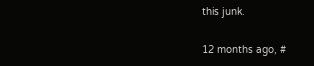this junk.

12 months ago, #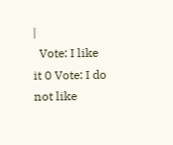|
  Vote: I like it 0 Vote: I do not like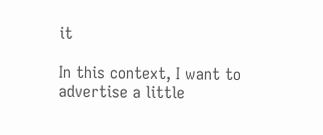it

In this context, I want to advertise a little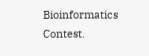Bioinformatics Contest.